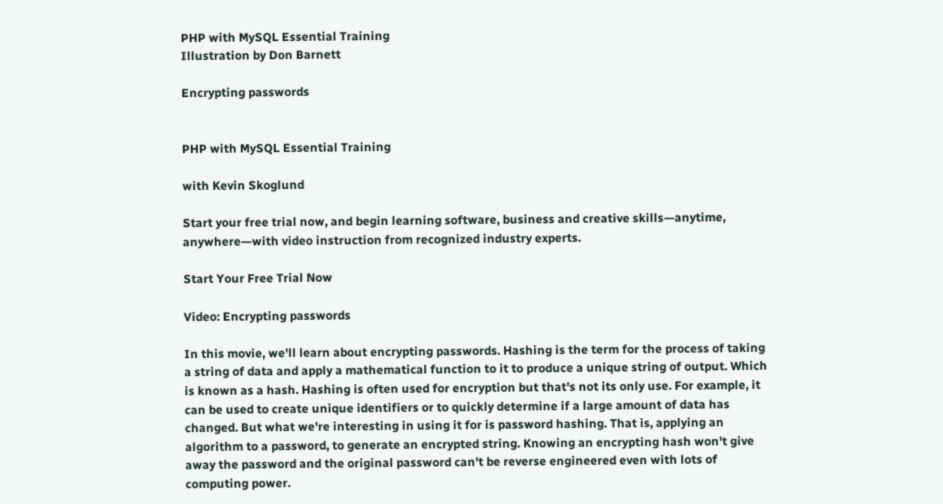PHP with MySQL Essential Training
Illustration by Don Barnett

Encrypting passwords


PHP with MySQL Essential Training

with Kevin Skoglund

Start your free trial now, and begin learning software, business and creative skills—anytime, anywhere—with video instruction from recognized industry experts.

Start Your Free Trial Now

Video: Encrypting passwords

In this movie, we'll learn about encrypting passwords. Hashing is the term for the process of taking a string of data and apply a mathematical function to it to produce a unique string of output. Which is known as a hash. Hashing is often used for encryption but that's not its only use. For example, it can be used to create unique identifiers or to quickly determine if a large amount of data has changed. But what we're interesting in using it for is password hashing. That is, applying an algorithm to a password, to generate an encrypted string. Knowing an encrypting hash won't give away the password and the original password can't be reverse engineered even with lots of computing power.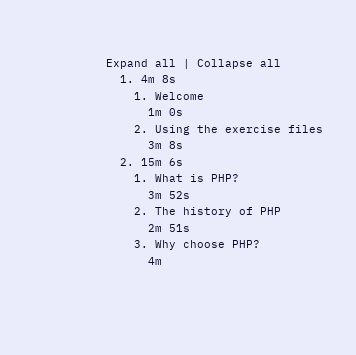Expand all | Collapse all
  1. 4m 8s
    1. Welcome
      1m 0s
    2. Using the exercise files
      3m 8s
  2. 15m 6s
    1. What is PHP?
      3m 52s
    2. The history of PHP
      2m 51s
    3. Why choose PHP?
      4m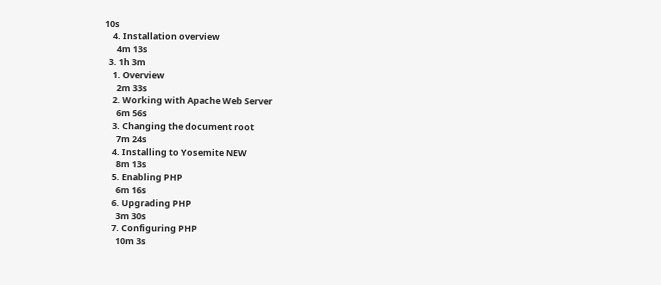10s
    4. Installation overview
      4m 13s
  3. 1h 3m
    1. Overview
      2m 33s
    2. Working with Apache Web Server
      6m 56s
    3. Changing the document root
      7m 24s
    4. Installing to Yosemite NEW
      8m 13s
    5. Enabling PHP
      6m 16s
    6. Upgrading PHP
      3m 30s
    7. Configuring PHP
      10m 3s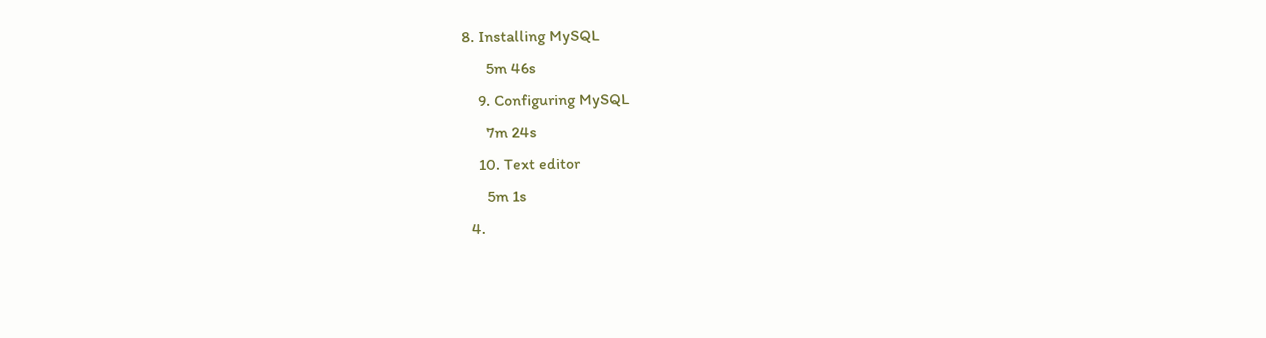8. Installing MySQL
      5m 46s
    9. Configuring MySQL
      7m 24s
    10. Text editor
      5m 1s
  4.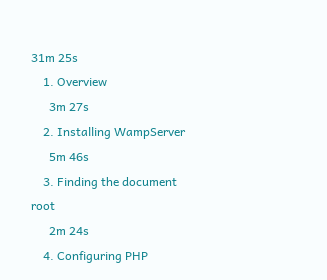31m 25s
    1. Overview
      3m 27s
    2. Installing WampServer
      5m 46s
    3. Finding the document root
      2m 24s
    4. Configuring PHP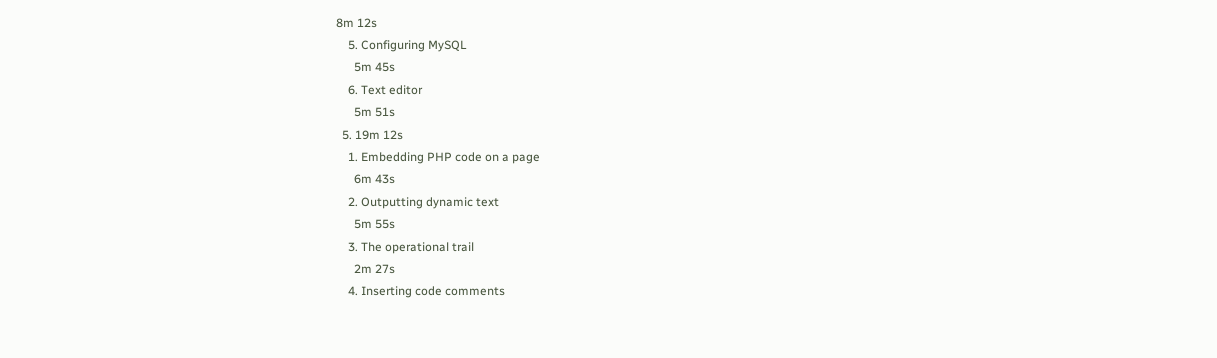8m 12s
    5. Configuring MySQL
      5m 45s
    6. Text editor
      5m 51s
  5. 19m 12s
    1. Embedding PHP code on a page
      6m 43s
    2. Outputting dynamic text
      5m 55s
    3. The operational trail
      2m 27s
    4. Inserting code comments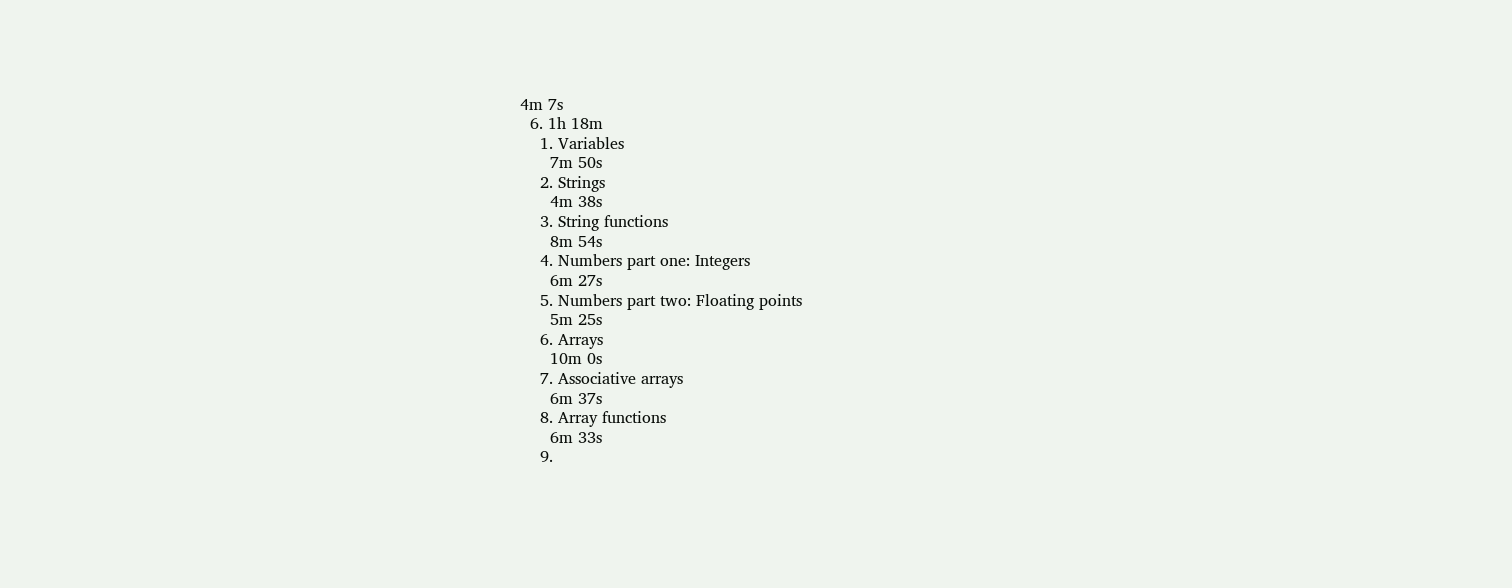4m 7s
  6. 1h 18m
    1. Variables
      7m 50s
    2. Strings
      4m 38s
    3. String functions
      8m 54s
    4. Numbers part one: Integers
      6m 27s
    5. Numbers part two: Floating points
      5m 25s
    6. Arrays
      10m 0s
    7. Associative arrays
      6m 37s
    8. Array functions
      6m 33s
    9.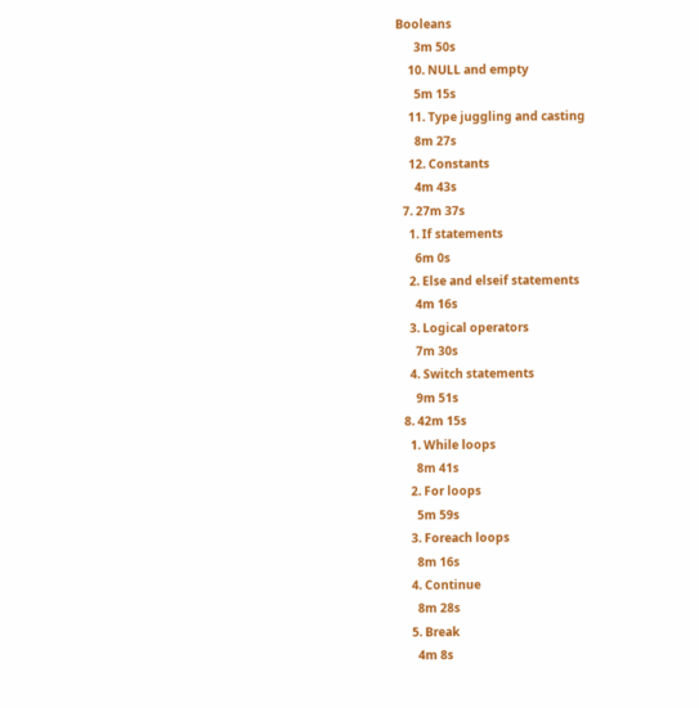Booleans
      3m 50s
    10. NULL and empty
      5m 15s
    11. Type juggling and casting
      8m 27s
    12. Constants
      4m 43s
  7. 27m 37s
    1. If statements
      6m 0s
    2. Else and elseif statements
      4m 16s
    3. Logical operators
      7m 30s
    4. Switch statements
      9m 51s
  8. 42m 15s
    1. While loops
      8m 41s
    2. For loops
      5m 59s
    3. Foreach loops
      8m 16s
    4. Continue
      8m 28s
    5. Break
      4m 8s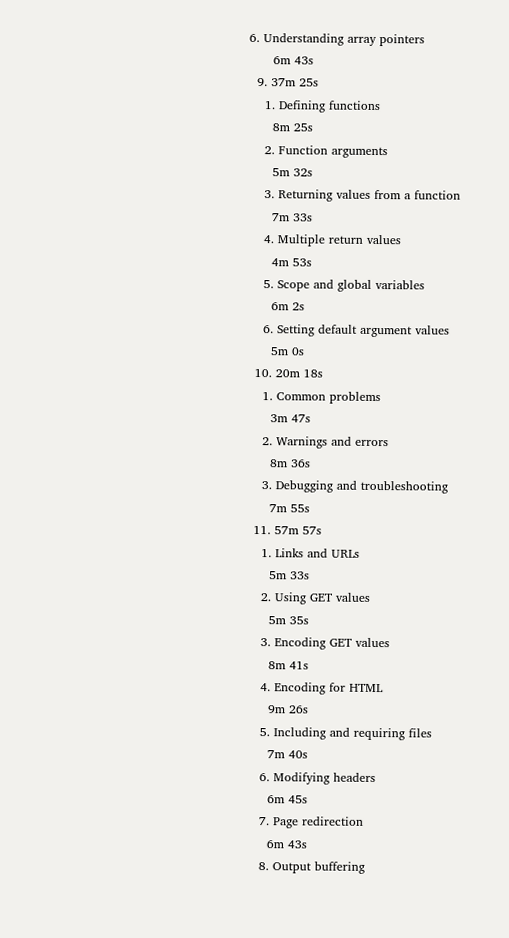6. Understanding array pointers
      6m 43s
  9. 37m 25s
    1. Defining functions
      8m 25s
    2. Function arguments
      5m 32s
    3. Returning values from a function
      7m 33s
    4. Multiple return values
      4m 53s
    5. Scope and global variables
      6m 2s
    6. Setting default argument values
      5m 0s
  10. 20m 18s
    1. Common problems
      3m 47s
    2. Warnings and errors
      8m 36s
    3. Debugging and troubleshooting
      7m 55s
  11. 57m 57s
    1. Links and URLs
      5m 33s
    2. Using GET values
      5m 35s
    3. Encoding GET values
      8m 41s
    4. Encoding for HTML
      9m 26s
    5. Including and requiring files
      7m 40s
    6. Modifying headers
      6m 45s
    7. Page redirection
      6m 43s
    8. Output buffering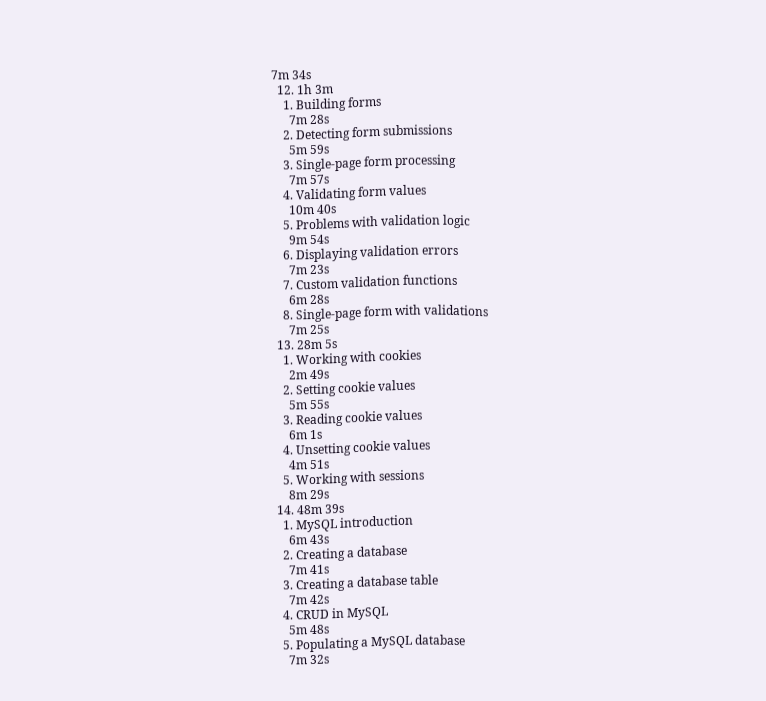7m 34s
  12. 1h 3m
    1. Building forms
      7m 28s
    2. Detecting form submissions
      5m 59s
    3. Single-page form processing
      7m 57s
    4. Validating form values
      10m 40s
    5. Problems with validation logic
      9m 54s
    6. Displaying validation errors
      7m 23s
    7. Custom validation functions
      6m 28s
    8. Single-page form with validations
      7m 25s
  13. 28m 5s
    1. Working with cookies
      2m 49s
    2. Setting cookie values
      5m 55s
    3. Reading cookie values
      6m 1s
    4. Unsetting cookie values
      4m 51s
    5. Working with sessions
      8m 29s
  14. 48m 39s
    1. MySQL introduction
      6m 43s
    2. Creating a database
      7m 41s
    3. Creating a database table
      7m 42s
    4. CRUD in MySQL
      5m 48s
    5. Populating a MySQL database
      7m 32s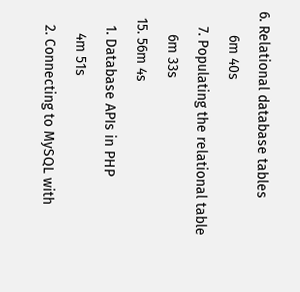6. Relational database tables
      6m 40s
    7. Populating the relational table
      6m 33s
  15. 56m 4s
    1. Database APIs in PHP
      4m 51s
    2. Connecting to MySQL with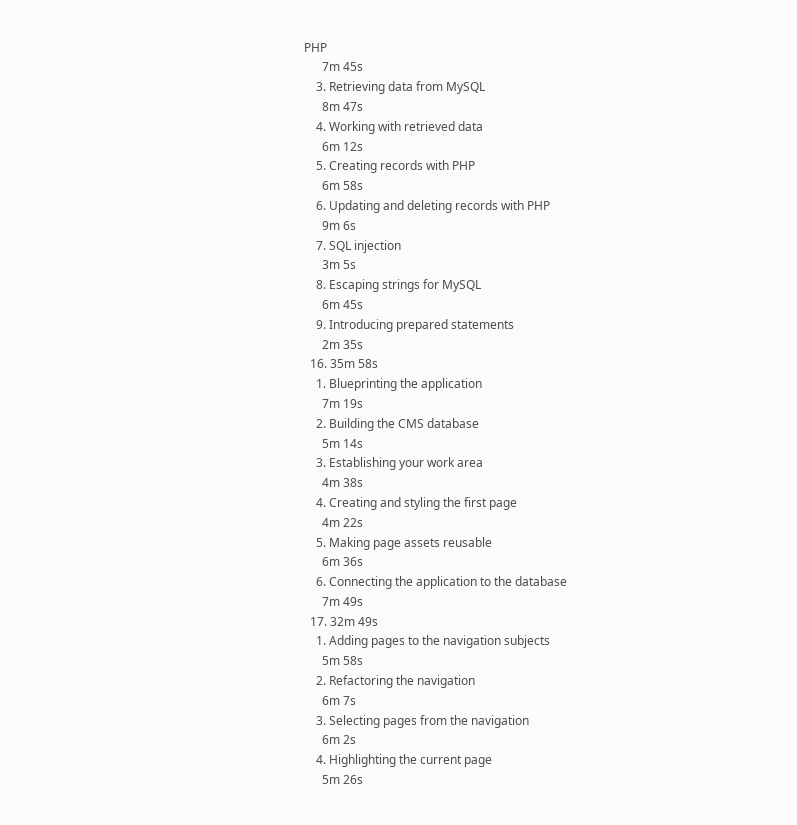PHP
      7m 45s
    3. Retrieving data from MySQL
      8m 47s
    4. Working with retrieved data
      6m 12s
    5. Creating records with PHP
      6m 58s
    6. Updating and deleting records with PHP
      9m 6s
    7. SQL injection
      3m 5s
    8. Escaping strings for MySQL
      6m 45s
    9. Introducing prepared statements
      2m 35s
  16. 35m 58s
    1. Blueprinting the application
      7m 19s
    2. Building the CMS database
      5m 14s
    3. Establishing your work area
      4m 38s
    4. Creating and styling the first page
      4m 22s
    5. Making page assets reusable
      6m 36s
    6. Connecting the application to the database
      7m 49s
  17. 32m 49s
    1. Adding pages to the navigation subjects
      5m 58s
    2. Refactoring the navigation
      6m 7s
    3. Selecting pages from the navigation
      6m 2s
    4. Highlighting the current page
      5m 26s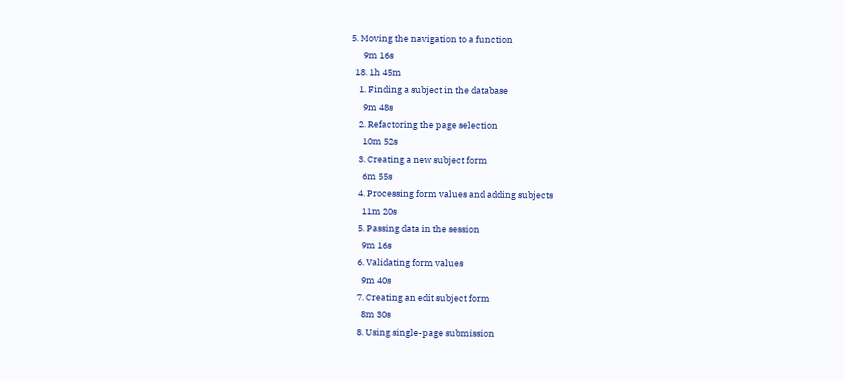5. Moving the navigation to a function
      9m 16s
  18. 1h 45m
    1. Finding a subject in the database
      9m 48s
    2. Refactoring the page selection
      10m 52s
    3. Creating a new subject form
      6m 55s
    4. Processing form values and adding subjects
      11m 20s
    5. Passing data in the session
      9m 16s
    6. Validating form values
      9m 40s
    7. Creating an edit subject form
      8m 30s
    8. Using single-page submission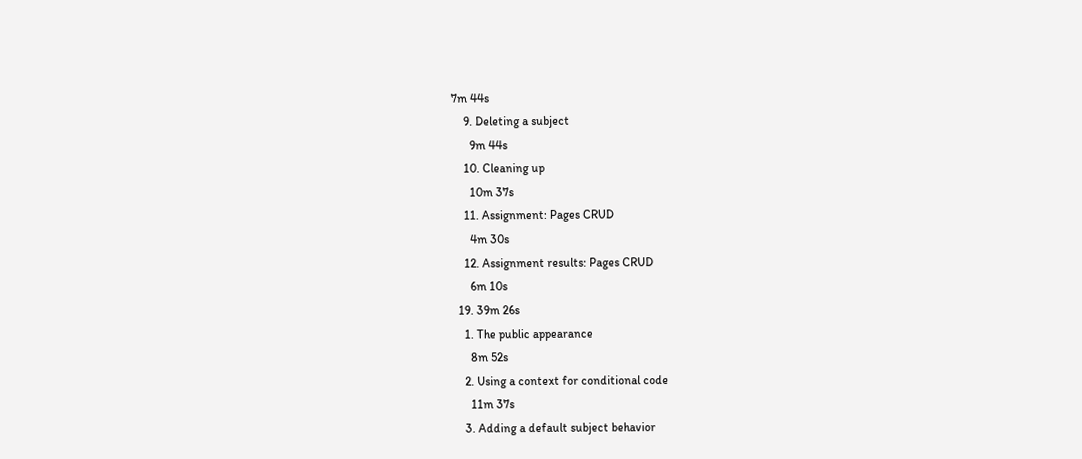7m 44s
    9. Deleting a subject
      9m 44s
    10. Cleaning up
      10m 37s
    11. Assignment: Pages CRUD
      4m 30s
    12. Assignment results: Pages CRUD
      6m 10s
  19. 39m 26s
    1. The public appearance
      8m 52s
    2. Using a context for conditional code
      11m 37s
    3. Adding a default subject behavior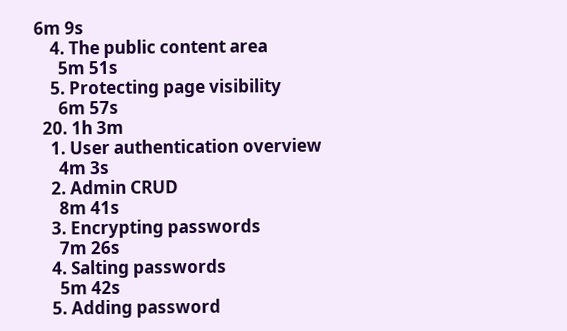6m 9s
    4. The public content area
      5m 51s
    5. Protecting page visibility
      6m 57s
  20. 1h 3m
    1. User authentication overview
      4m 3s
    2. Admin CRUD
      8m 41s
    3. Encrypting passwords
      7m 26s
    4. Salting passwords
      5m 42s
    5. Adding password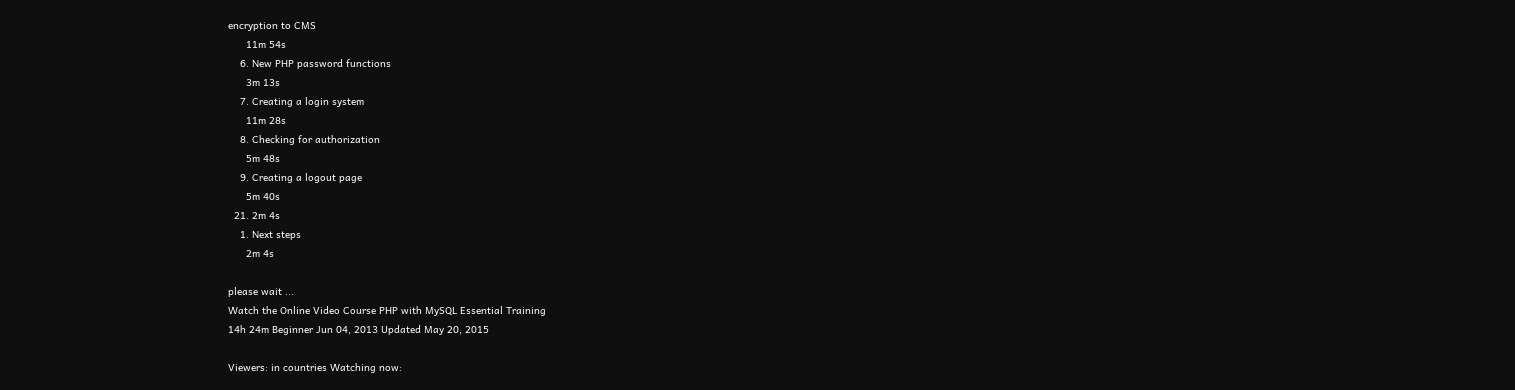encryption to CMS
      11m 54s
    6. New PHP password functions
      3m 13s
    7. Creating a login system
      11m 28s
    8. Checking for authorization
      5m 48s
    9. Creating a logout page
      5m 40s
  21. 2m 4s
    1. Next steps
      2m 4s

please wait ...
Watch the Online Video Course PHP with MySQL Essential Training
14h 24m Beginner Jun 04, 2013 Updated May 20, 2015

Viewers: in countries Watching now: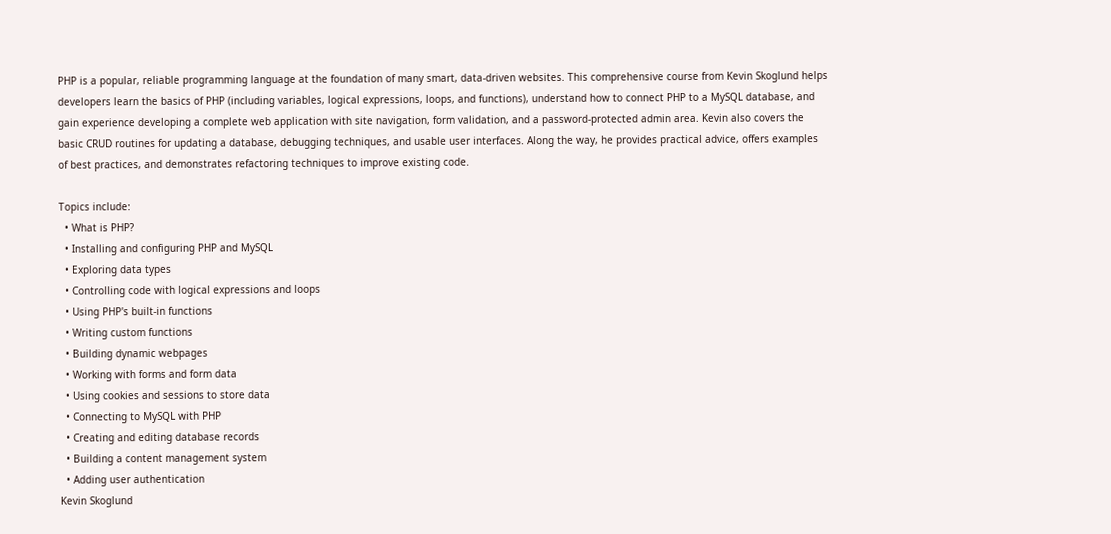PHP is a popular, reliable programming language at the foundation of many smart, data-driven websites. This comprehensive course from Kevin Skoglund helps developers learn the basics of PHP (including variables, logical expressions, loops, and functions), understand how to connect PHP to a MySQL database, and gain experience developing a complete web application with site navigation, form validation, and a password-protected admin area. Kevin also covers the basic CRUD routines for updating a database, debugging techniques, and usable user interfaces. Along the way, he provides practical advice, offers examples of best practices, and demonstrates refactoring techniques to improve existing code.

Topics include:
  • What is PHP?
  • Installing and configuring PHP and MySQL
  • Exploring data types
  • Controlling code with logical expressions and loops
  • Using PHP's built-in functions
  • Writing custom functions
  • Building dynamic webpages
  • Working with forms and form data
  • Using cookies and sessions to store data
  • Connecting to MySQL with PHP
  • Creating and editing database records
  • Building a content management system
  • Adding user authentication
Kevin Skoglund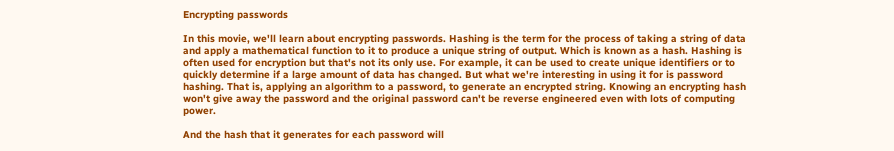Encrypting passwords

In this movie, we'll learn about encrypting passwords. Hashing is the term for the process of taking a string of data and apply a mathematical function to it to produce a unique string of output. Which is known as a hash. Hashing is often used for encryption but that's not its only use. For example, it can be used to create unique identifiers or to quickly determine if a large amount of data has changed. But what we're interesting in using it for is password hashing. That is, applying an algorithm to a password, to generate an encrypted string. Knowing an encrypting hash won't give away the password and the original password can't be reverse engineered even with lots of computing power.

And the hash that it generates for each password will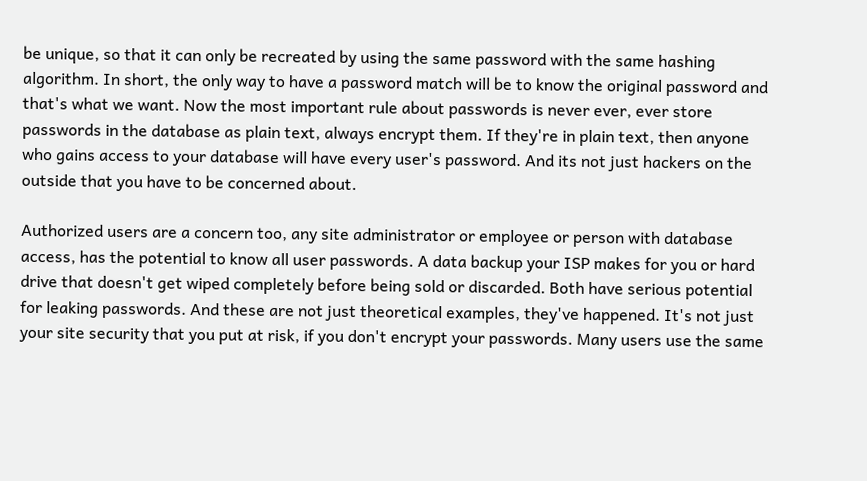be unique, so that it can only be recreated by using the same password with the same hashing algorithm. In short, the only way to have a password match will be to know the original password and that's what we want. Now the most important rule about passwords is never ever, ever store passwords in the database as plain text, always encrypt them. If they're in plain text, then anyone who gains access to your database will have every user's password. And its not just hackers on the outside that you have to be concerned about.

Authorized users are a concern too, any site administrator or employee or person with database access, has the potential to know all user passwords. A data backup your ISP makes for you or hard drive that doesn't get wiped completely before being sold or discarded. Both have serious potential for leaking passwords. And these are not just theoretical examples, they've happened. It's not just your site security that you put at risk, if you don't encrypt your passwords. Many users use the same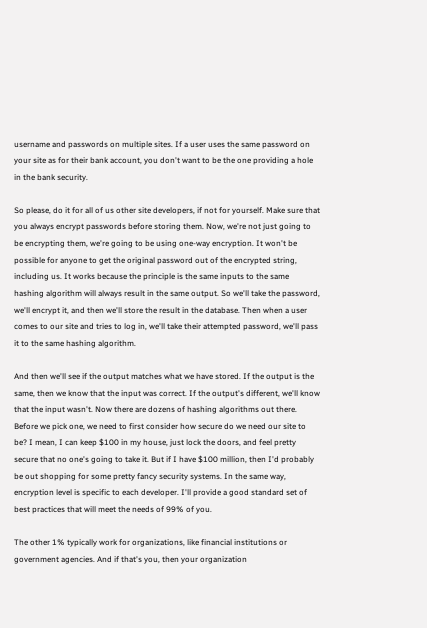username and passwords on multiple sites. If a user uses the same password on your site as for their bank account, you don't want to be the one providing a hole in the bank security.

So please, do it for all of us other site developers, if not for yourself. Make sure that you always encrypt passwords before storing them. Now, we're not just going to be encrypting them, we're going to be using one-way encryption. It won't be possible for anyone to get the original password out of the encrypted string, including us. It works because the principle is the same inputs to the same hashing algorithm will always result in the same output. So we'll take the password, we'll encrypt it, and then we'll store the result in the database. Then when a user comes to our site and tries to log in, we'll take their attempted password, we'll pass it to the same hashing algorithm.

And then we'll see if the output matches what we have stored. If the output is the same, then we know that the input was correct. If the output's different, we'll know that the input wasn't. Now there are dozens of hashing algorithms out there. Before we pick one, we need to first consider how secure do we need our site to be? I mean, I can keep $100 in my house, just lock the doors, and feel pretty secure that no one's going to take it. But if I have $100 million, then I'd probably be out shopping for some pretty fancy security systems. In the same way, encryption level is specific to each developer. I'll provide a good standard set of best practices that will meet the needs of 99% of you.

The other 1% typically work for organizations, like financial institutions or government agencies. And if that's you, then your organization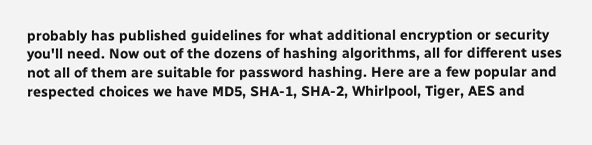probably has published guidelines for what additional encryption or security you'll need. Now out of the dozens of hashing algorithms, all for different uses not all of them are suitable for password hashing. Here are a few popular and respected choices we have MD5, SHA-1, SHA-2, Whirlpool, Tiger, AES and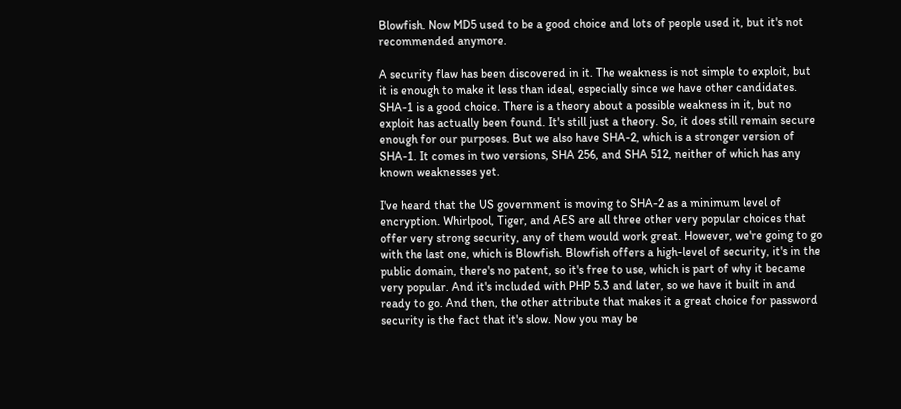Blowfish. Now MD5 used to be a good choice and lots of people used it, but it's not recommended anymore.

A security flaw has been discovered in it. The weakness is not simple to exploit, but it is enough to make it less than ideal, especially since we have other candidates. SHA-1 is a good choice. There is a theory about a possible weakness in it, but no exploit has actually been found. It's still just a theory. So, it does still remain secure enough for our purposes. But we also have SHA-2, which is a stronger version of SHA-1. It comes in two versions, SHA 256, and SHA 512, neither of which has any known weaknesses yet.

I've heard that the US government is moving to SHA-2 as a minimum level of encryption. Whirlpool, Tiger, and AES are all three other very popular choices that offer very strong security, any of them would work great. However, we're going to go with the last one, which is Blowfish. Blowfish offers a high-level of security, it's in the public domain, there's no patent, so it's free to use, which is part of why it became very popular. And it's included with PHP 5.3 and later, so we have it built in and ready to go. And then, the other attribute that makes it a great choice for password security is the fact that it's slow. Now you may be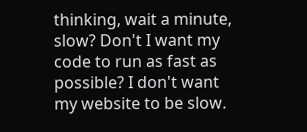thinking, wait a minute, slow? Don't I want my code to run as fast as possible? I don't want my website to be slow.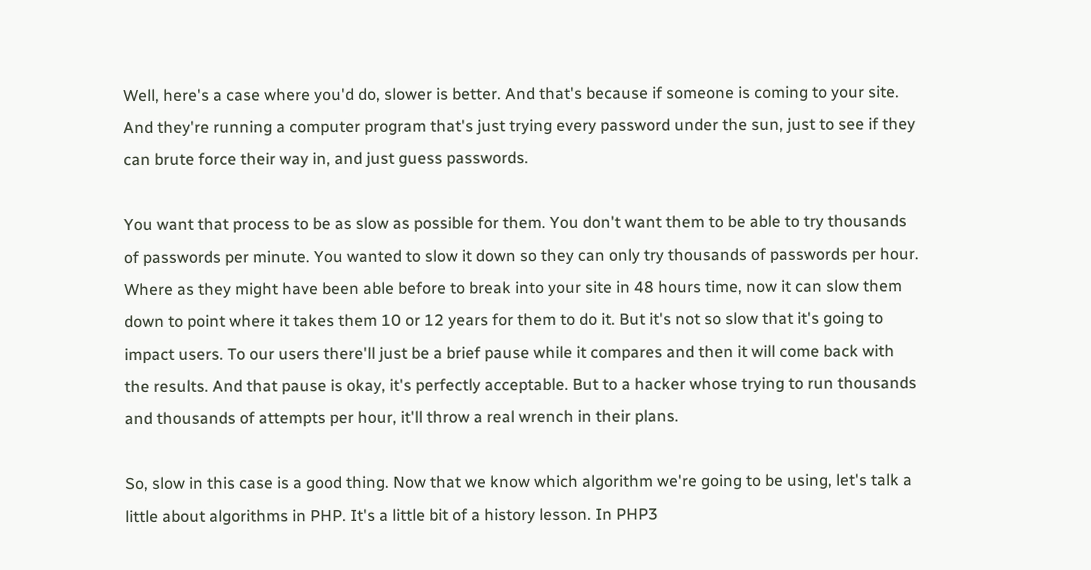Well, here's a case where you'd do, slower is better. And that's because if someone is coming to your site. And they're running a computer program that's just trying every password under the sun, just to see if they can brute force their way in, and just guess passwords.

You want that process to be as slow as possible for them. You don't want them to be able to try thousands of passwords per minute. You wanted to slow it down so they can only try thousands of passwords per hour. Where as they might have been able before to break into your site in 48 hours time, now it can slow them down to point where it takes them 10 or 12 years for them to do it. But it's not so slow that it's going to impact users. To our users there'll just be a brief pause while it compares and then it will come back with the results. And that pause is okay, it's perfectly acceptable. But to a hacker whose trying to run thousands and thousands of attempts per hour, it'll throw a real wrench in their plans.

So, slow in this case is a good thing. Now that we know which algorithm we're going to be using, let's talk a little about algorithms in PHP. It's a little bit of a history lesson. In PHP3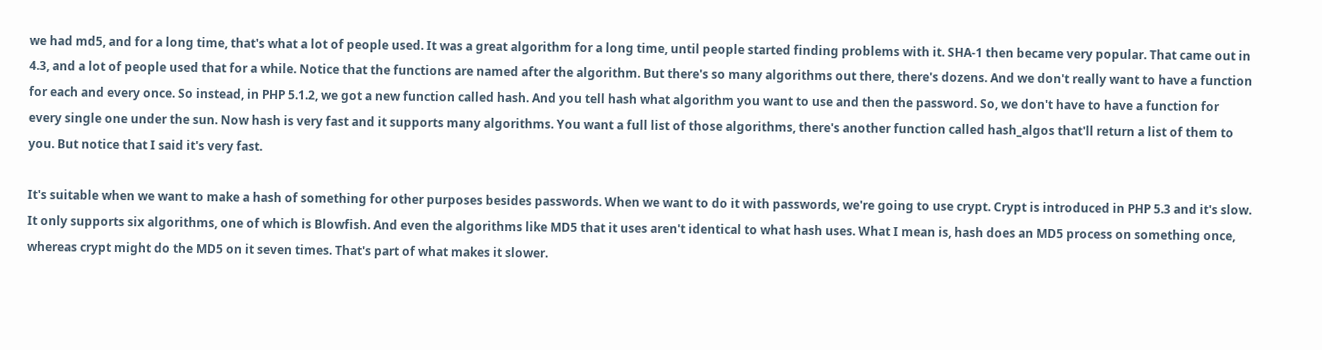we had md5, and for a long time, that's what a lot of people used. It was a great algorithm for a long time, until people started finding problems with it. SHA-1 then became very popular. That came out in 4.3, and a lot of people used that for a while. Notice that the functions are named after the algorithm. But there's so many algorithms out there, there's dozens. And we don't really want to have a function for each and every once. So instead, in PHP 5.1.2, we got a new function called hash. And you tell hash what algorithm you want to use and then the password. So, we don't have to have a function for every single one under the sun. Now hash is very fast and it supports many algorithms. You want a full list of those algorithms, there's another function called hash_algos that'll return a list of them to you. But notice that I said it's very fast.

It's suitable when we want to make a hash of something for other purposes besides passwords. When we want to do it with passwords, we're going to use crypt. Crypt is introduced in PHP 5.3 and it's slow. It only supports six algorithms, one of which is Blowfish. And even the algorithms like MD5 that it uses aren't identical to what hash uses. What I mean is, hash does an MD5 process on something once, whereas crypt might do the MD5 on it seven times. That's part of what makes it slower.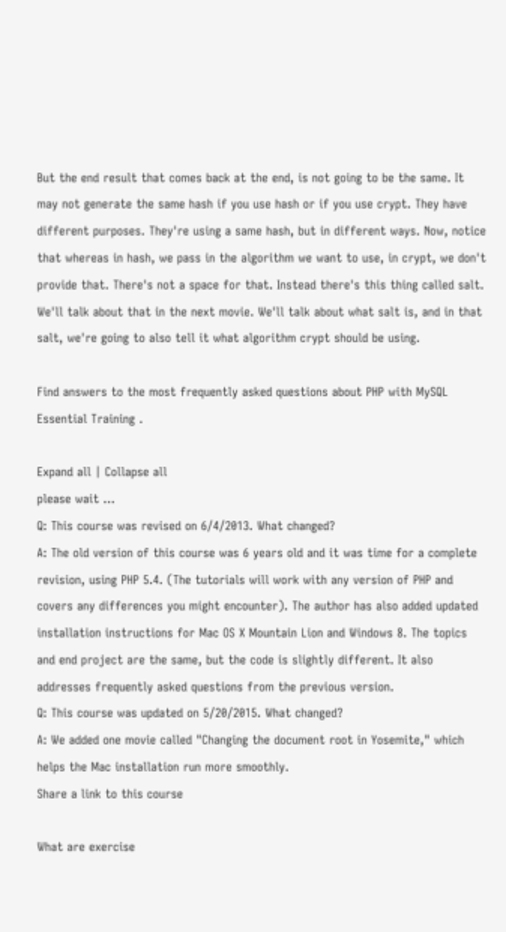But the end result that comes back at the end, is not going to be the same. It may not generate the same hash if you use hash or if you use crypt. They have different purposes. They're using a same hash, but in different ways. Now, notice that whereas in hash, we pass in the algorithm we want to use, in crypt, we don't provide that. There's not a space for that. Instead there's this thing called salt. We'll talk about that in the next movie. We'll talk about what salt is, and in that salt, we're going to also tell it what algorithm crypt should be using.

Find answers to the most frequently asked questions about PHP with MySQL Essential Training .

Expand all | Collapse all
please wait ...
Q: This course was revised on 6/4/2013. What changed?
A: The old version of this course was 6 years old and it was time for a complete revision, using PHP 5.4. (The tutorials will work with any version of PHP and covers any differences you might encounter). The author has also added updated installation instructions for Mac OS X Mountain Lion and Windows 8. The topics and end project are the same, but the code is slightly different. It also addresses frequently asked questions from the previous version.
Q: This course was updated on 5/20/2015. What changed?
A: We added one movie called "Changing the document root in Yosemite," which helps the Mac installation run more smoothly.
Share a link to this course

What are exercise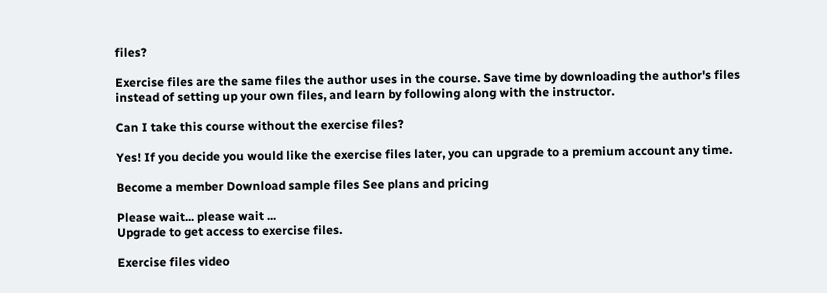files?

Exercise files are the same files the author uses in the course. Save time by downloading the author's files instead of setting up your own files, and learn by following along with the instructor.

Can I take this course without the exercise files?

Yes! If you decide you would like the exercise files later, you can upgrade to a premium account any time.

Become a member Download sample files See plans and pricing

Please wait... please wait ...
Upgrade to get access to exercise files.

Exercise files video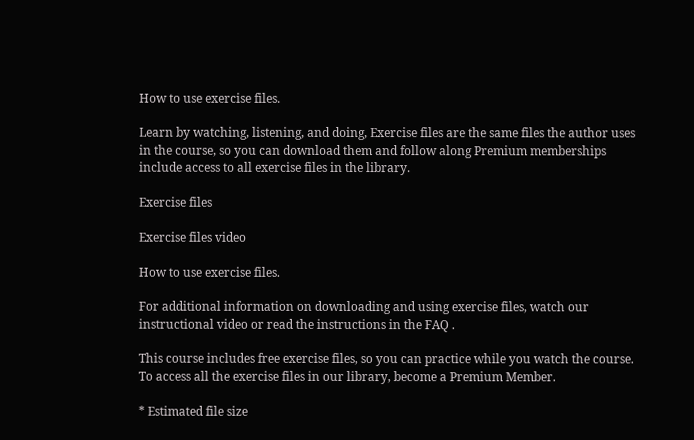How to use exercise files.

Learn by watching, listening, and doing, Exercise files are the same files the author uses in the course, so you can download them and follow along Premium memberships include access to all exercise files in the library.

Exercise files

Exercise files video

How to use exercise files.

For additional information on downloading and using exercise files, watch our instructional video or read the instructions in the FAQ .

This course includes free exercise files, so you can practice while you watch the course. To access all the exercise files in our library, become a Premium Member.

* Estimated file size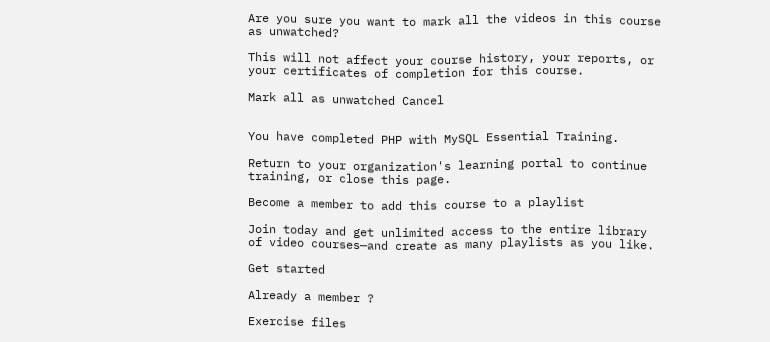Are you sure you want to mark all the videos in this course as unwatched?

This will not affect your course history, your reports, or your certificates of completion for this course.

Mark all as unwatched Cancel


You have completed PHP with MySQL Essential Training.

Return to your organization's learning portal to continue training, or close this page.

Become a member to add this course to a playlist

Join today and get unlimited access to the entire library of video courses—and create as many playlists as you like.

Get started

Already a member ?

Exercise files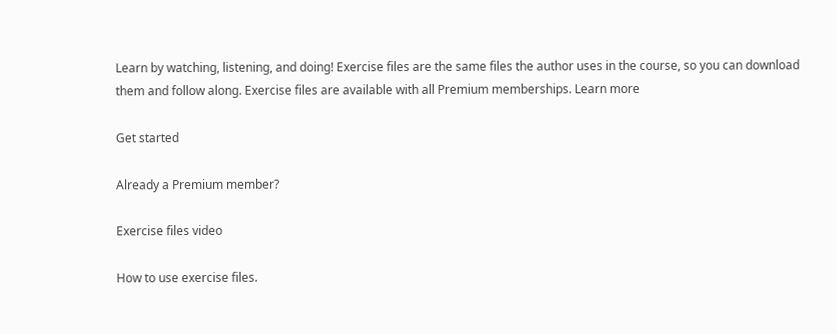Learn by watching, listening, and doing! Exercise files are the same files the author uses in the course, so you can download them and follow along. Exercise files are available with all Premium memberships. Learn more

Get started

Already a Premium member?

Exercise files video

How to use exercise files.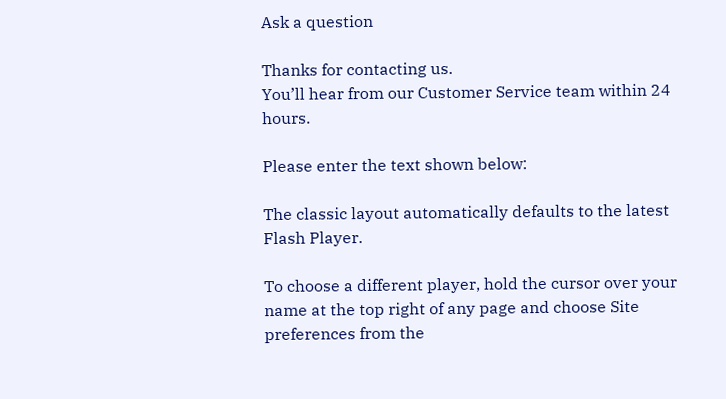Ask a question

Thanks for contacting us.
You’ll hear from our Customer Service team within 24 hours.

Please enter the text shown below:

The classic layout automatically defaults to the latest Flash Player.

To choose a different player, hold the cursor over your name at the top right of any page and choose Site preferences from the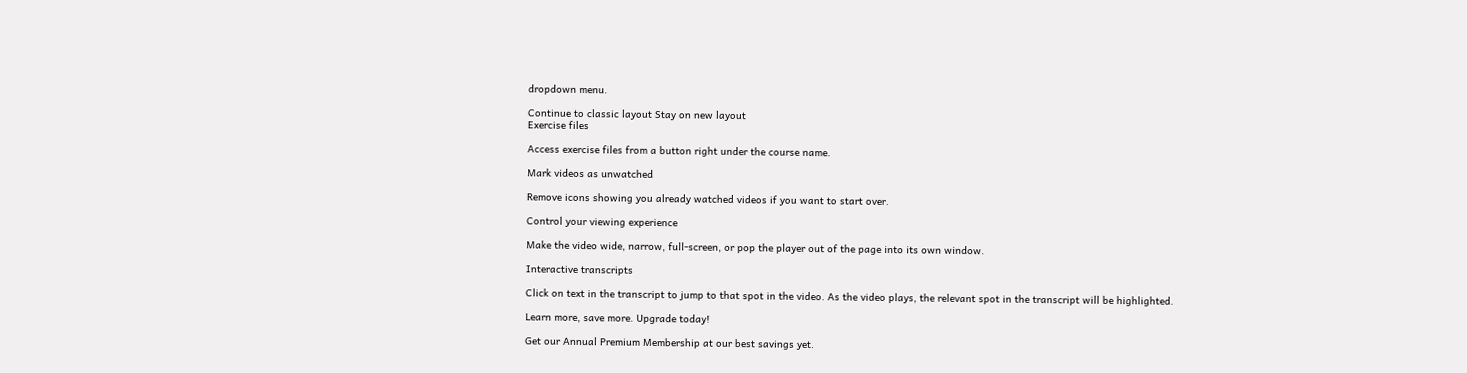dropdown menu.

Continue to classic layout Stay on new layout
Exercise files

Access exercise files from a button right under the course name.

Mark videos as unwatched

Remove icons showing you already watched videos if you want to start over.

Control your viewing experience

Make the video wide, narrow, full-screen, or pop the player out of the page into its own window.

Interactive transcripts

Click on text in the transcript to jump to that spot in the video. As the video plays, the relevant spot in the transcript will be highlighted.

Learn more, save more. Upgrade today!

Get our Annual Premium Membership at our best savings yet.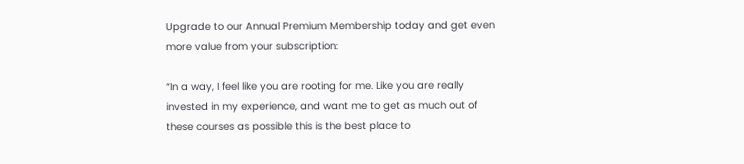Upgrade to our Annual Premium Membership today and get even more value from your subscription:

“In a way, I feel like you are rooting for me. Like you are really invested in my experience, and want me to get as much out of these courses as possible this is the best place to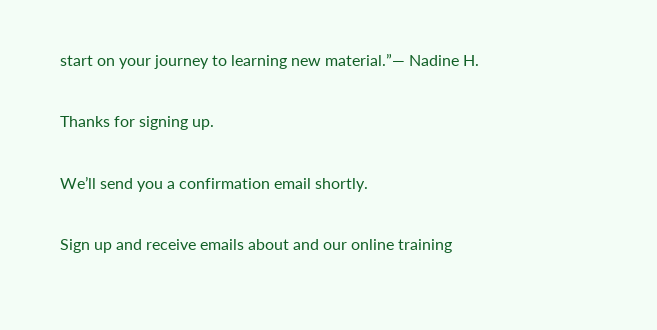start on your journey to learning new material.”— Nadine H.

Thanks for signing up.

We’ll send you a confirmation email shortly.

Sign up and receive emails about and our online training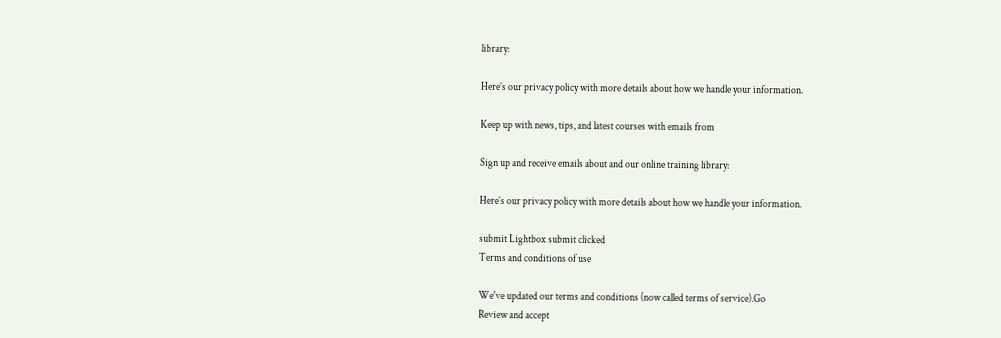library:

Here’s our privacy policy with more details about how we handle your information.

Keep up with news, tips, and latest courses with emails from

Sign up and receive emails about and our online training library:

Here’s our privacy policy with more details about how we handle your information.

submit Lightbox submit clicked
Terms and conditions of use

We've updated our terms and conditions (now called terms of service).Go
Review and accept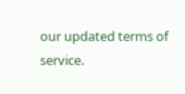our updated terms of service.